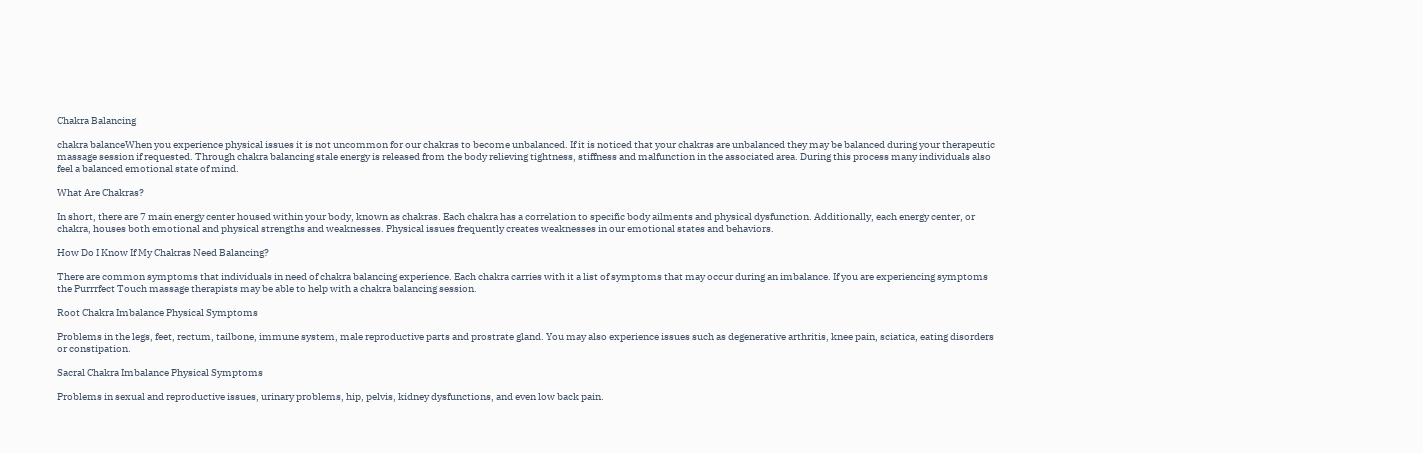Chakra Balancing

chakra balanceWhen you experience physical issues it is not uncommon for our chakras to become unbalanced. If it is noticed that your chakras are unbalanced they may be balanced during your therapeutic massage session if requested. Through chakra balancing stale energy is released from the body relieving tightness, stiffness and malfunction in the associated area. During this process many individuals also feel a balanced emotional state of mind.

What Are Chakras?

In short, there are 7 main energy center housed within your body, known as chakras. Each chakra has a correlation to specific body ailments and physical dysfunction. Additionally, each energy center, or chakra, houses both emotional and physical strengths and weaknesses. Physical issues frequently creates weaknesses in our emotional states and behaviors.

How Do I Know If My Chakras Need Balancing?

There are common symptoms that individuals in need of chakra balancing experience. Each chakra carries with it a list of symptoms that may occur during an imbalance. If you are experiencing symptoms the Purrrfect Touch massage therapists may be able to help with a chakra balancing session.

Root Chakra Imbalance Physical Symptoms

Problems in the legs, feet, rectum, tailbone, immune system, male reproductive parts and prostrate gland. You may also experience issues such as degenerative arthritis, knee pain, sciatica, eating disorders or constipation.

Sacral Chakra Imbalance Physical Symptoms

Problems in sexual and reproductive issues, urinary problems, hip, pelvis, kidney dysfunctions, and even low back pain.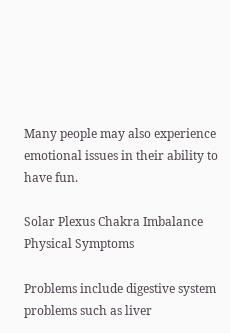Many people may also experience emotional issues in their ability to have fun.

Solar Plexus Chakra Imbalance Physical Symptoms

Problems include digestive system problems such as liver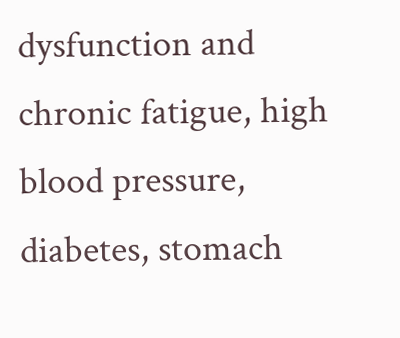dysfunction and chronic fatigue, high blood pressure, diabetes, stomach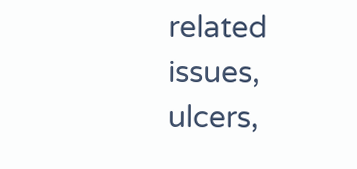related issues, ulcers,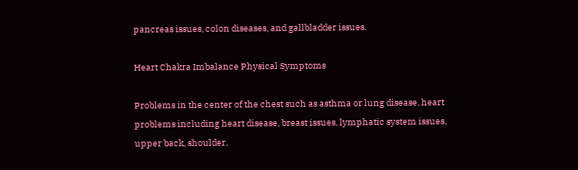pancreas issues, colon diseases, and gallbladder issues.

Heart Chakra Imbalance Physical Symptoms

Problems in the center of the chest such as asthma or lung disease, heart problems including heart disease, breast issues, lymphatic system issues, upper back, shoulder,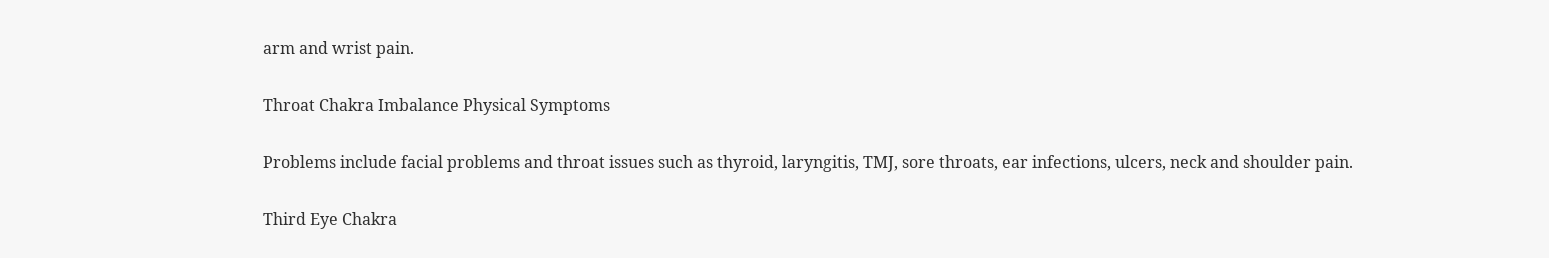arm and wrist pain.

Throat Chakra Imbalance Physical Symptoms

Problems include facial problems and throat issues such as thyroid, laryngitis, TMJ, sore throats, ear infections, ulcers, neck and shoulder pain.

Third Eye Chakra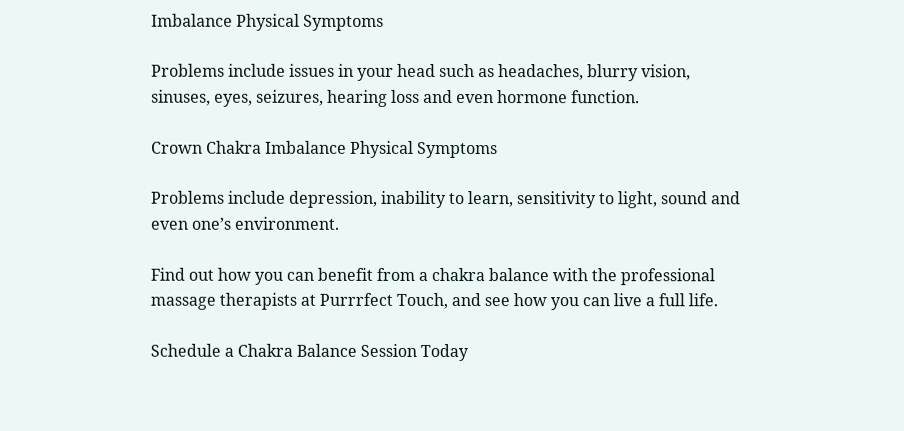Imbalance Physical Symptoms

Problems include issues in your head such as headaches, blurry vision, sinuses, eyes, seizures, hearing loss and even hormone function.

Crown Chakra Imbalance Physical Symptoms

Problems include depression, inability to learn, sensitivity to light, sound and even one’s environment.

Find out how you can benefit from a chakra balance with the professional massage therapists at Purrrfect Touch, and see how you can live a full life.

Schedule a Chakra Balance Session Today